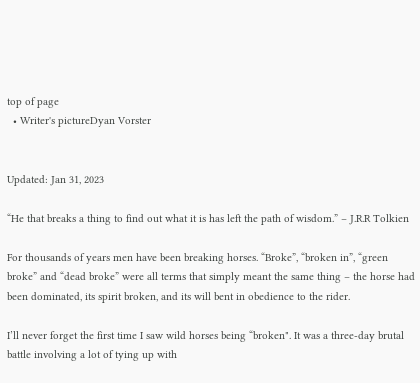top of page
  • Writer's pictureDyan Vorster


Updated: Jan 31, 2023

“He that breaks a thing to find out what it is has left the path of wisdom.” – J.R.R Tolkien

For thousands of years men have been breaking horses. “Broke”, “broken in”, “green broke” and “dead broke” were all terms that simply meant the same thing – the horse had been dominated, its spirit broken, and its will bent in obedience to the rider.

I’ll never forget the first time I saw wild horses being “broken". It was a three-day brutal battle involving a lot of tying up with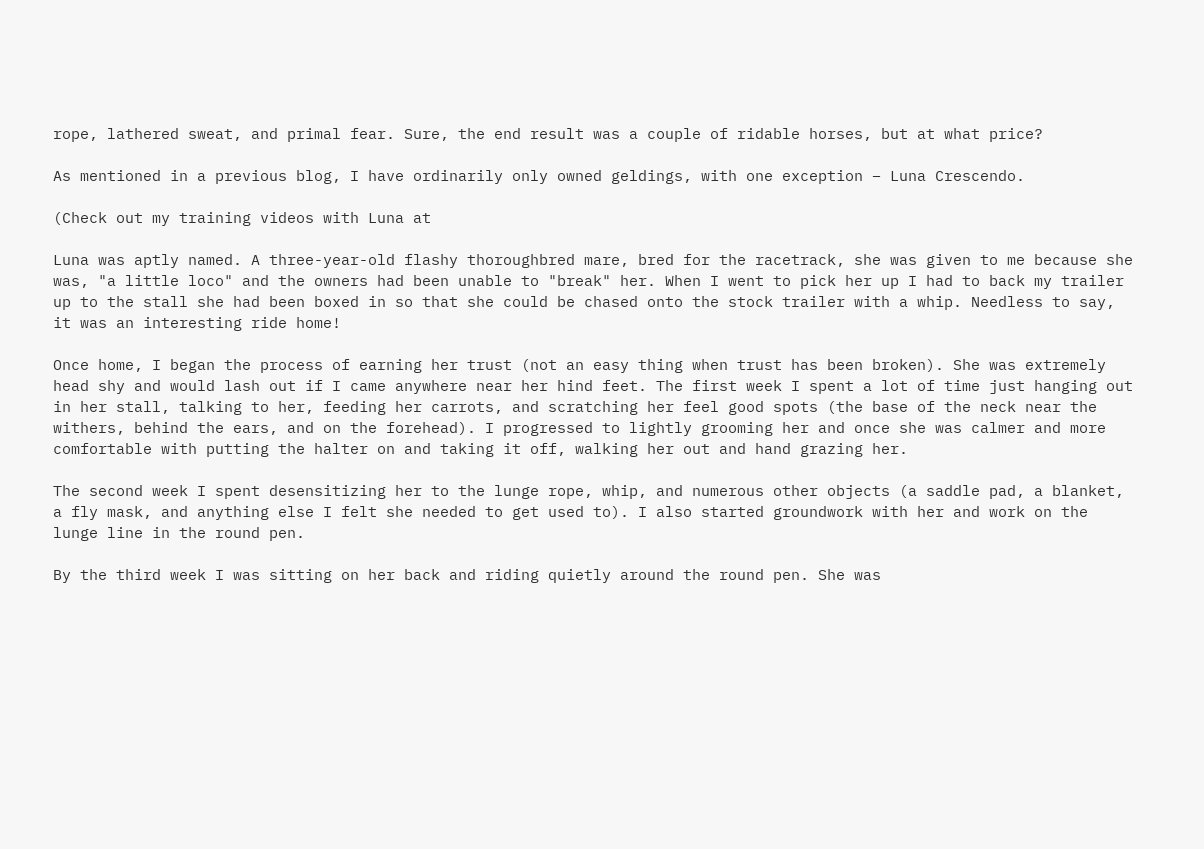rope, lathered sweat, and primal fear. Sure, the end result was a couple of ridable horses, but at what price?

As mentioned in a previous blog, I have ordinarily only owned geldings, with one exception – Luna Crescendo.

(Check out my training videos with Luna at

Luna was aptly named. A three-year-old flashy thoroughbred mare, bred for the racetrack, she was given to me because she was, "a little loco" and the owners had been unable to "break" her. When I went to pick her up I had to back my trailer up to the stall she had been boxed in so that she could be chased onto the stock trailer with a whip. Needless to say, it was an interesting ride home!

Once home, I began the process of earning her trust (not an easy thing when trust has been broken). She was extremely head shy and would lash out if I came anywhere near her hind feet. The first week I spent a lot of time just hanging out in her stall, talking to her, feeding her carrots, and scratching her feel good spots (the base of the neck near the withers, behind the ears, and on the forehead). I progressed to lightly grooming her and once she was calmer and more comfortable with putting the halter on and taking it off, walking her out and hand grazing her.

The second week I spent desensitizing her to the lunge rope, whip, and numerous other objects (a saddle pad, a blanket, a fly mask, and anything else I felt she needed to get used to). I also started groundwork with her and work on the lunge line in the round pen.

By the third week I was sitting on her back and riding quietly around the round pen. She was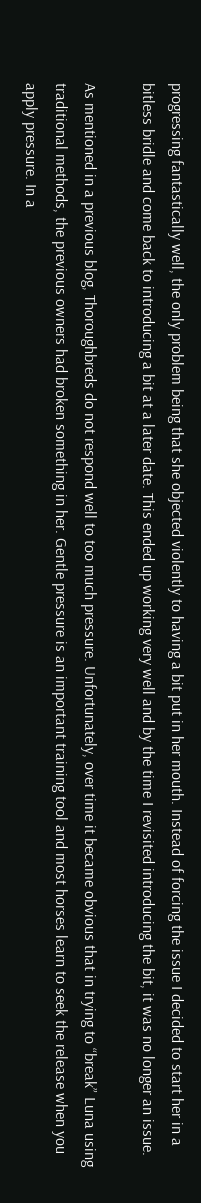progressing fantastically well, the only problem being that she objected violently to having a bit put in her mouth. Instead of forcing the issue I decided to start her in a bitless bridle and come back to introducing a bit at a later date. This ended up working very well and by the time I revisited introducing the bit, it was no longer an issue.

As mentioned in a previous blog, Thoroughbreds do not respond well to too much pressure. Unfortunately, over time it became obvious that in trying to “break” Luna using traditional methods, the previous owners had broken something in her. Gentle pressure is an important training tool and most horses learn to seek the release when you apply pressure. In a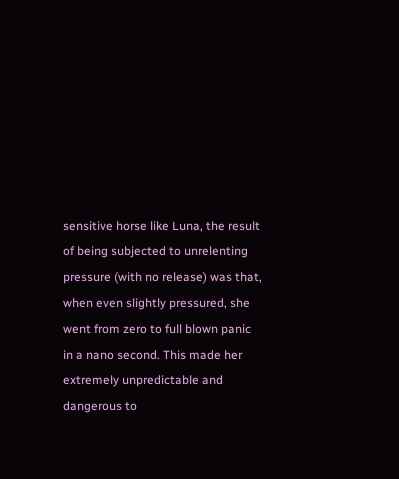sensitive horse like Luna, the result of being subjected to unrelenting pressure (with no release) was that, when even slightly pressured, she went from zero to full blown panic in a nano second. This made her extremely unpredictable and dangerous to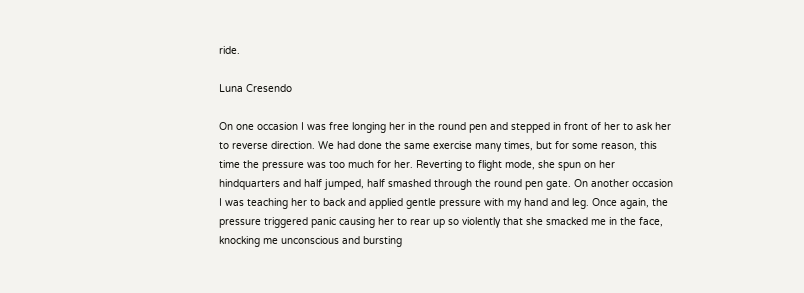ride.

Luna Cresendo

On one occasion I was free longing her in the round pen and stepped in front of her to ask her to reverse direction. We had done the same exercise many times, but for some reason, this time the pressure was too much for her. Reverting to flight mode, she spun on her hindquarters and half jumped, half smashed through the round pen gate. On another occasion I was teaching her to back and applied gentle pressure with my hand and leg. Once again, the pressure triggered panic causing her to rear up so violently that she smacked me in the face, knocking me unconscious and bursting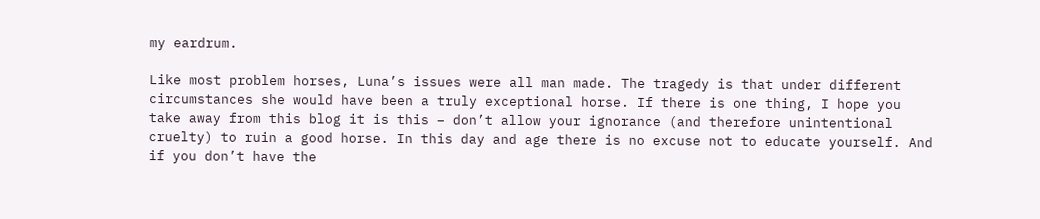my eardrum.

Like most problem horses, Luna’s issues were all man made. The tragedy is that under different circumstances she would have been a truly exceptional horse. If there is one thing, I hope you take away from this blog it is this – don’t allow your ignorance (and therefore unintentional cruelty) to ruin a good horse. In this day and age there is no excuse not to educate yourself. And if you don’t have the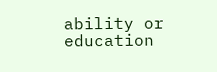ability or education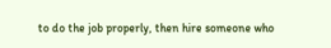to do the job properly, then hire someone who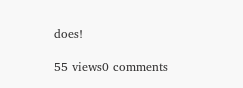does!

55 views0 comments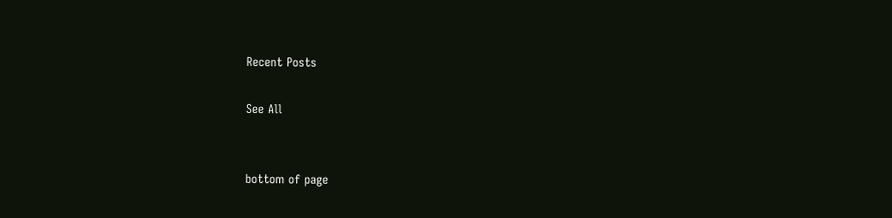Recent Posts

See All


bottom of page